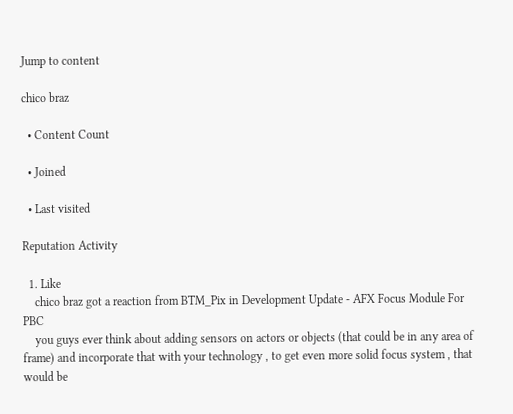Jump to content

chico braz

  • Content Count

  • Joined

  • Last visited

Reputation Activity

  1. Like
    chico braz got a reaction from BTM_Pix in Development Update - AFX Focus Module For PBC
    you guys ever think about adding sensors on actors or objects (that could be in any area of frame) and incorporate that with your technology , to get even more solid focus system , that would be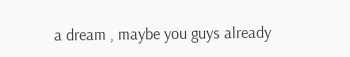a dream , maybe you guys already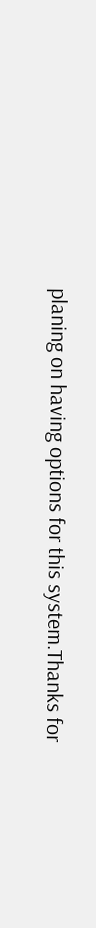planing on having options for this system.Thanks for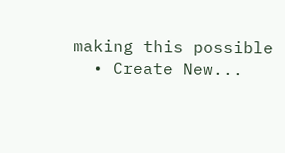making this possible
  • Create New...